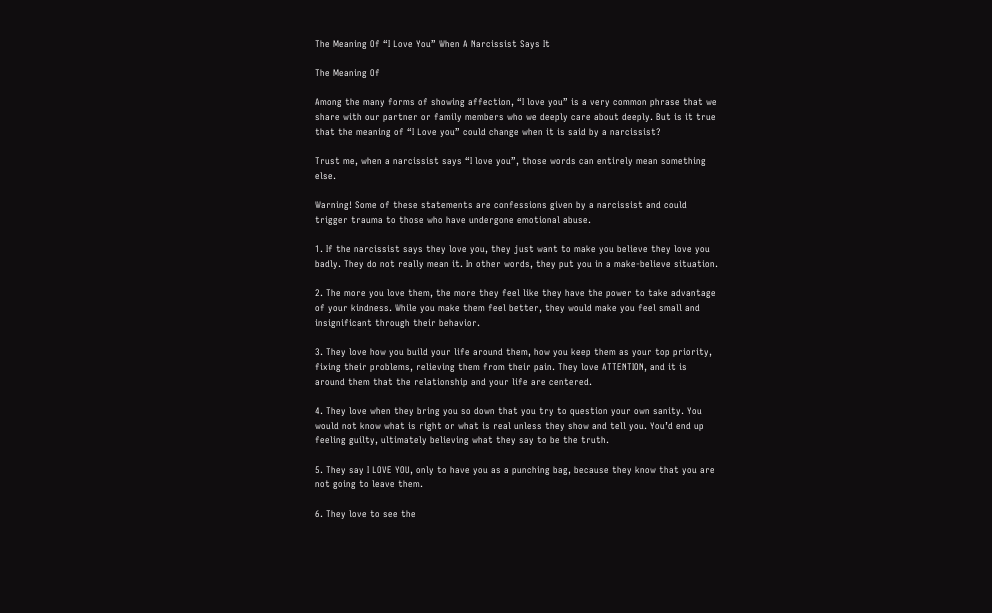The Meaning Of “I Love You” When A Narcissist Says It

The Meaning Of

Among the many forms of showing affection, “I love you” is a very common phrase that we share with our partner or family members who we deeply care about deeply. But is it true that the meaning of “I Love you” could change when it is said by a narcissist?

Trust me, when a narcissist says “I love you”, those words can entirely mean something else.

Warning! Some of these statements are confessions given by a narcissist and could trigger trauma to those who have undergone emotional abuse.

1. If the narcissist says they love you, they just want to make you believe they love you badly. They do not really mean it. In other words, they put you in a make-believe situation.

2. The more you love them, the more they feel like they have the power to take advantage of your kindness. While you make them feel better, they would make you feel small and insignificant through their behavior.

3. They love how you build your life around them, how you keep them as your top priority, fixing their problems, relieving them from their pain. They love ATTENTION, and it is around them that the relationship and your life are centered.

4. They love when they bring you so down that you try to question your own sanity. You would not know what is right or what is real unless they show and tell you. You’d end up feeling guilty, ultimately believing what they say to be the truth.

5. They say I LOVE YOU, only to have you as a punching bag, because they know that you are not going to leave them.

6. They love to see the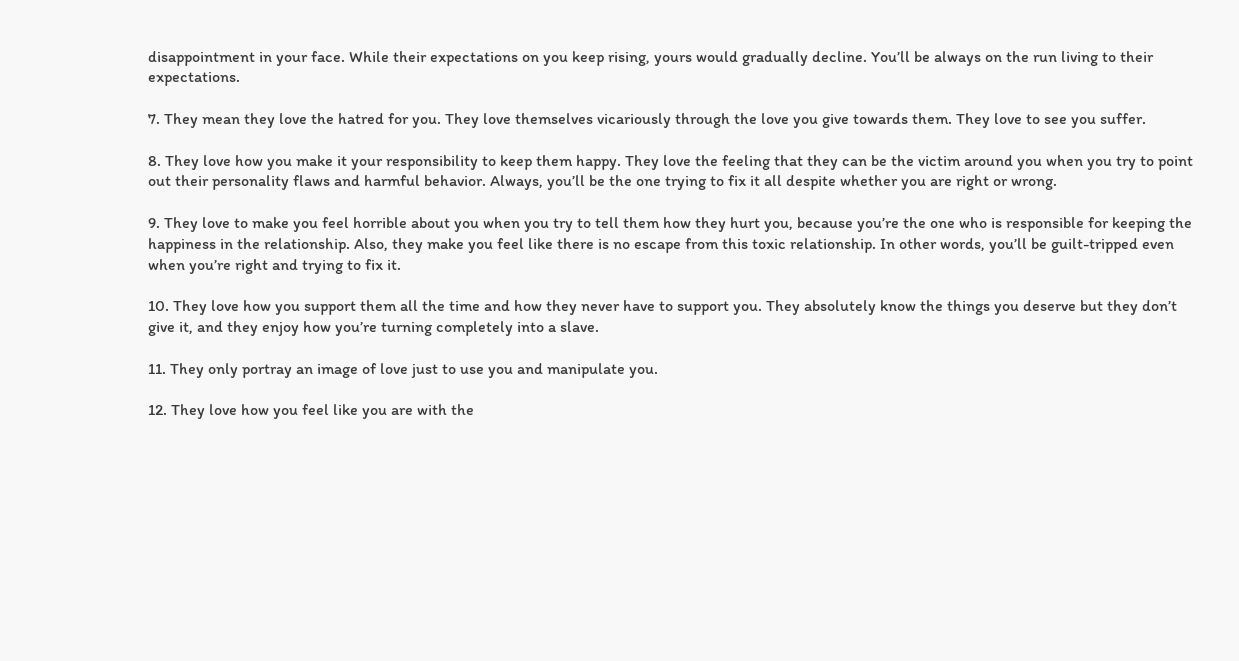disappointment in your face. While their expectations on you keep rising, yours would gradually decline. You’ll be always on the run living to their expectations.

7. They mean they love the hatred for you. They love themselves vicariously through the love you give towards them. They love to see you suffer.

8. They love how you make it your responsibility to keep them happy. They love the feeling that they can be the victim around you when you try to point out their personality flaws and harmful behavior. Always, you’ll be the one trying to fix it all despite whether you are right or wrong.

9. They love to make you feel horrible about you when you try to tell them how they hurt you, because you’re the one who is responsible for keeping the happiness in the relationship. Also, they make you feel like there is no escape from this toxic relationship. In other words, you’ll be guilt-tripped even when you’re right and trying to fix it.

10. They love how you support them all the time and how they never have to support you. They absolutely know the things you deserve but they don’t give it, and they enjoy how you’re turning completely into a slave.

11. They only portray an image of love just to use you and manipulate you.

12. They love how you feel like you are with the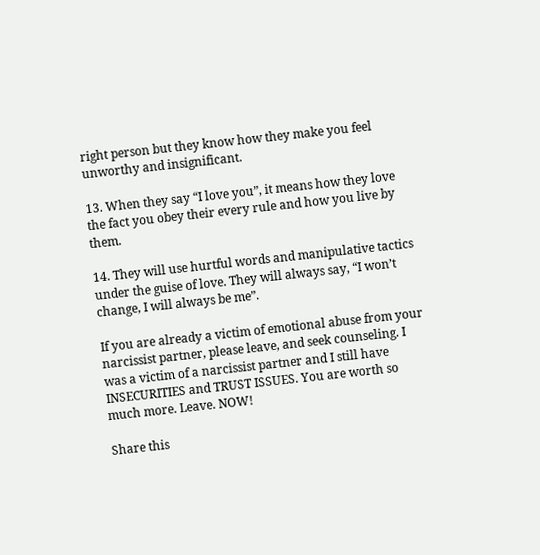right person but they know how they make you feel unworthy and insignificant.

13. When they say “I love you”, it means how they love the fact you obey their every rule and how you live by them.

14. They will use hurtful words and manipulative tactics under the guise of love. They will always say, “I won’t change, I will always be me”.

If you are already a victim of emotional abuse from your narcissist partner, please leave, and seek counseling. I was a victim of a narcissist partner and I still have INSECURITIES and TRUST ISSUES. You are worth so much more. Leave. NOW!

Share this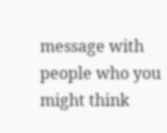message with people who you might think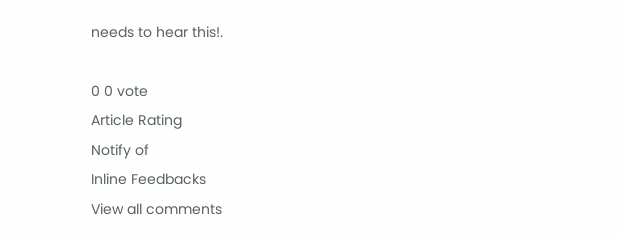needs to hear this!.

0 0 vote
Article Rating
Notify of
Inline Feedbacks
View all comments